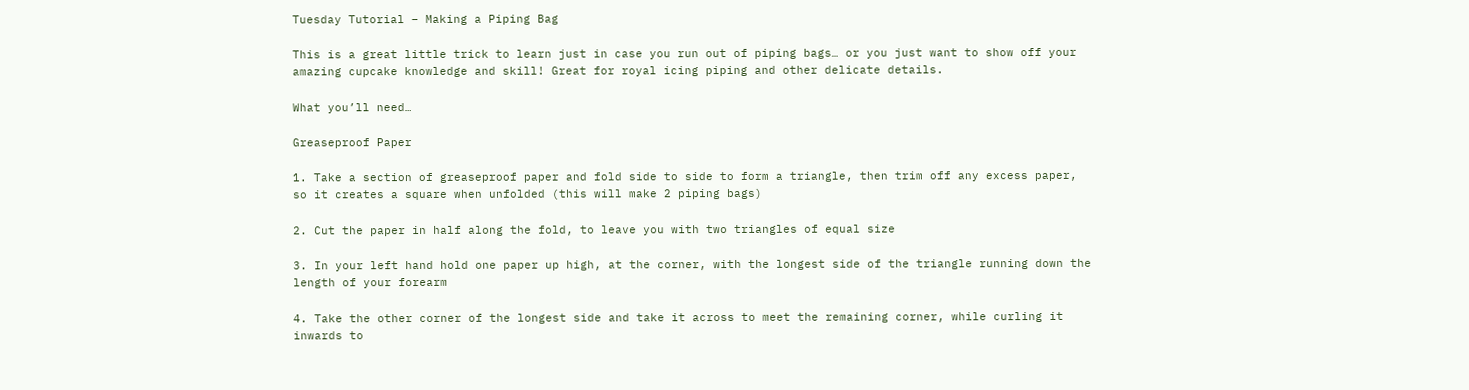Tuesday Tutorial – Making a Piping Bag

This is a great little trick to learn just in case you run out of piping bags… or you just want to show off your amazing cupcake knowledge and skill! Great for royal icing piping and other delicate details.

What you’ll need…

Greaseproof Paper

1. Take a section of greaseproof paper and fold side to side to form a triangle, then trim off any excess paper, so it creates a square when unfolded (this will make 2 piping bags)

2. Cut the paper in half along the fold, to leave you with two triangles of equal size

3. In your left hand hold one paper up high, at the corner, with the longest side of the triangle running down the length of your forearm

4. Take the other corner of the longest side and take it across to meet the remaining corner, while curling it inwards to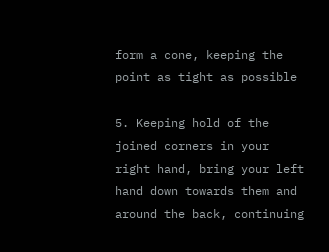form a cone, keeping the point as tight as possible

5. Keeping hold of the joined corners in your right hand, bring your left hand down towards them and around the back, continuing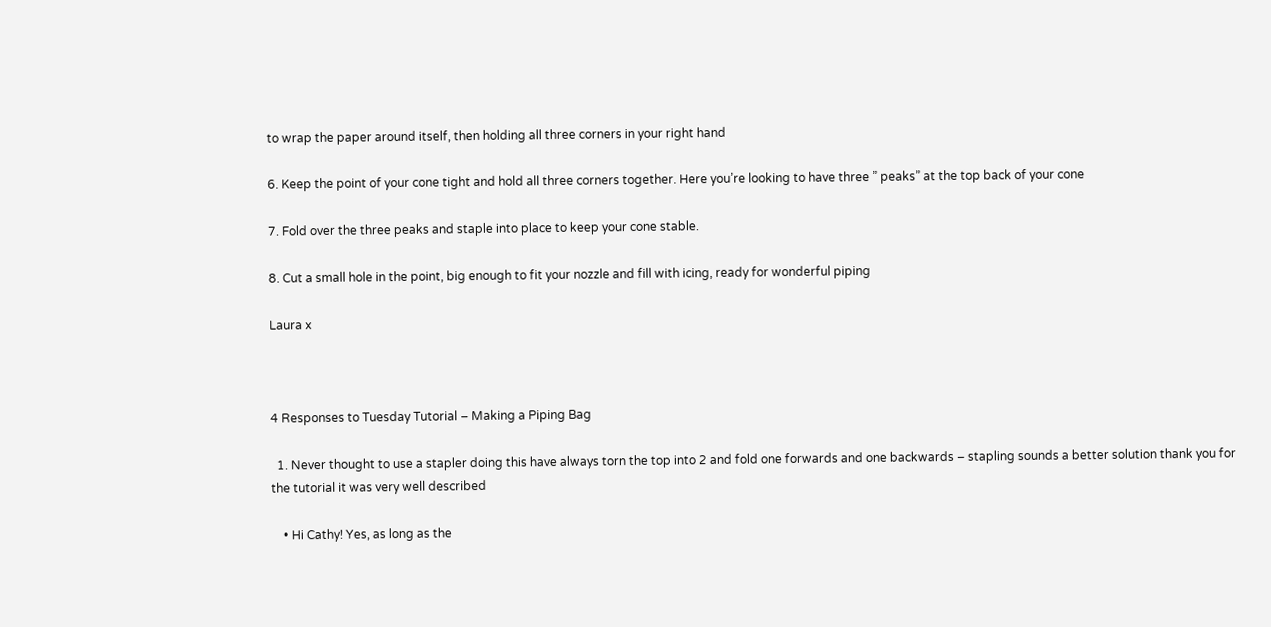to wrap the paper around itself, then holding all three corners in your right hand

6. Keep the point of your cone tight and hold all three corners together. Here you’re looking to have three ” peaks” at the top back of your cone

7. Fold over the three peaks and staple into place to keep your cone stable.

8. Cut a small hole in the point, big enough to fit your nozzle and fill with icing, ready for wonderful piping

Laura x



4 Responses to Tuesday Tutorial – Making a Piping Bag

  1. Never thought to use a stapler doing this have always torn the top into 2 and fold one forwards and one backwards – stapling sounds a better solution thank you for the tutorial it was very well described

    • Hi Cathy! Yes, as long as the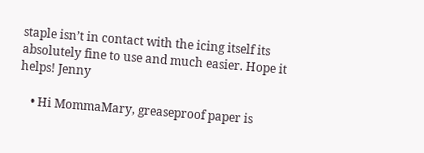staple isn’t in contact with the icing itself its absolutely fine to use and much easier. Hope it helps! Jenny

    • Hi MommaMary, greaseproof paper is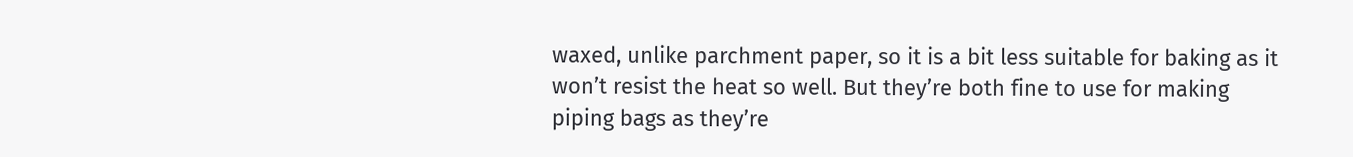waxed, unlike parchment paper, so it is a bit less suitable for baking as it won’t resist the heat so well. But they’re both fine to use for making piping bags as they’re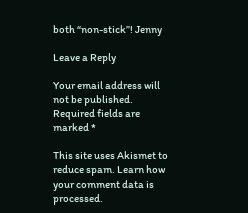both “non-stick”! Jenny

Leave a Reply

Your email address will not be published. Required fields are marked *

This site uses Akismet to reduce spam. Learn how your comment data is processed.